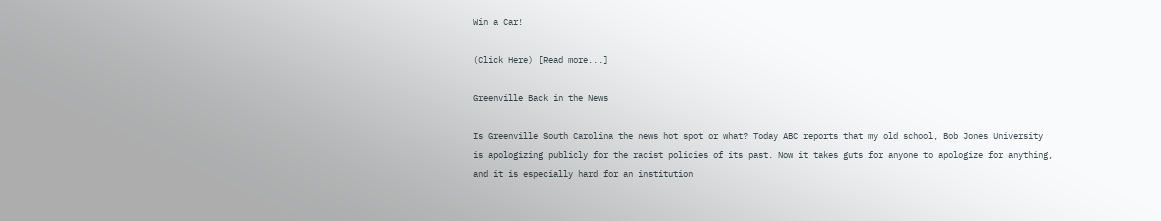Win a Car!

(Click Here) [Read more...]

Greenville Back in the News

Is Greenville South Carolina the news hot spot or what? Today ABC reports that my old school, Bob Jones University is apologizing publicly for the racist policies of its past. Now it takes guts for anyone to apologize for anything, and it is especially hard for an institution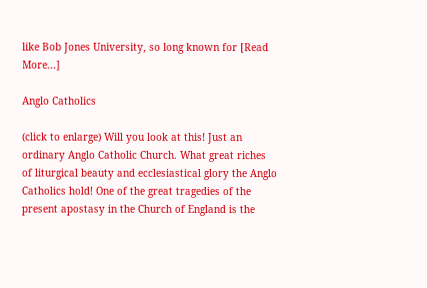like Bob Jones University, so long known for [Read More...]

Anglo Catholics

(click to enlarge) Will you look at this! Just an ordinary Anglo Catholic Church. What great riches of liturgical beauty and ecclesiastical glory the Anglo Catholics hold! One of the great tragedies of the present apostasy in the Church of England is the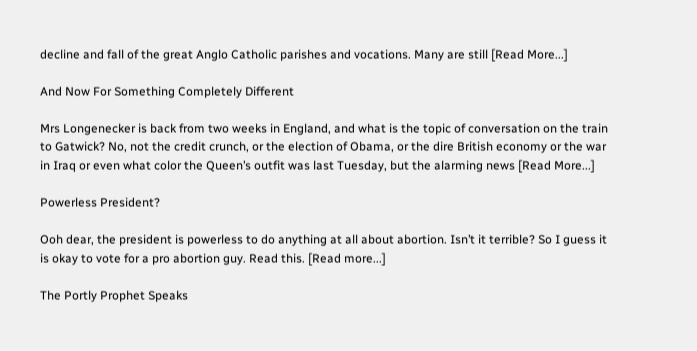decline and fall of the great Anglo Catholic parishes and vocations. Many are still [Read More...]

And Now For Something Completely Different

Mrs Longenecker is back from two weeks in England, and what is the topic of conversation on the train to Gatwick? No, not the credit crunch, or the election of Obama, or the dire British economy or the war in Iraq or even what color the Queen’s outfit was last Tuesday, but the alarming news [Read More...]

Powerless President?

Ooh dear, the president is powerless to do anything at all about abortion. Isn’t it terrible? So I guess it is okay to vote for a pro abortion guy. Read this. [Read more...]

The Portly Prophet Speaks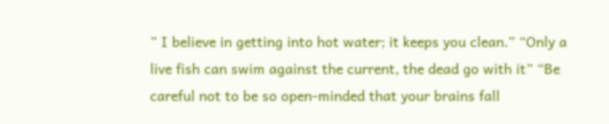” I believe in getting into hot water; it keeps you clean.” “Only a live fish can swim against the current, the dead go with it” “Be careful not to be so open-minded that your brains fall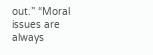out.” “Moral issues are always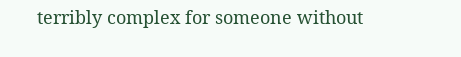terribly complex for someone without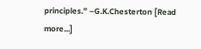principles.” –G.K.Chesterton [Read more...]